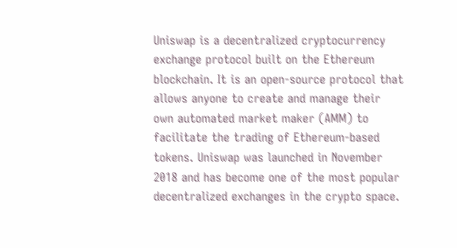Uniswap is a decentralized cryptocurrency exchange protocol built on the Ethereum blockchain. It is an open-source protocol that allows anyone to create and manage their own automated market maker (AMM) to facilitate the trading of Ethereum-based tokens. Uniswap was launched in November 2018 and has become one of the most popular decentralized exchanges in the crypto space.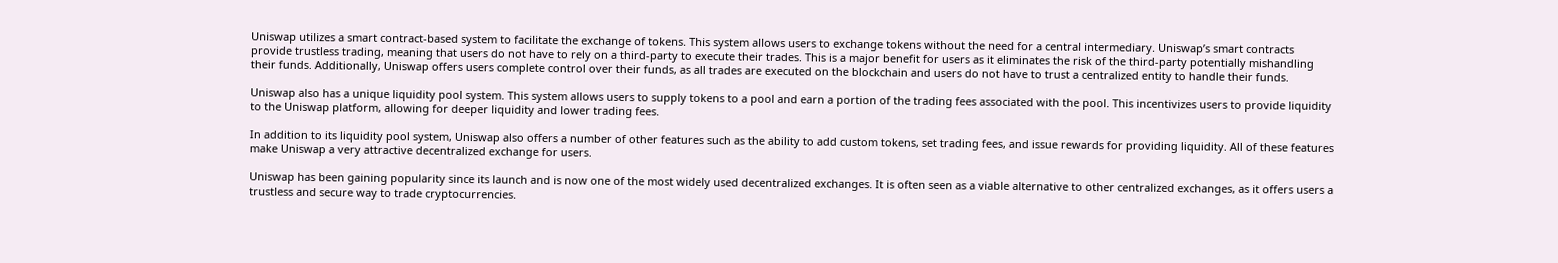Uniswap utilizes a smart contract-based system to facilitate the exchange of tokens. This system allows users to exchange tokens without the need for a central intermediary. Uniswap’s smart contracts provide trustless trading, meaning that users do not have to rely on a third-party to execute their trades. This is a major benefit for users as it eliminates the risk of the third-party potentially mishandling their funds. Additionally, Uniswap offers users complete control over their funds, as all trades are executed on the blockchain and users do not have to trust a centralized entity to handle their funds.

Uniswap also has a unique liquidity pool system. This system allows users to supply tokens to a pool and earn a portion of the trading fees associated with the pool. This incentivizes users to provide liquidity to the Uniswap platform, allowing for deeper liquidity and lower trading fees.

In addition to its liquidity pool system, Uniswap also offers a number of other features such as the ability to add custom tokens, set trading fees, and issue rewards for providing liquidity. All of these features make Uniswap a very attractive decentralized exchange for users.

Uniswap has been gaining popularity since its launch and is now one of the most widely used decentralized exchanges. It is often seen as a viable alternative to other centralized exchanges, as it offers users a trustless and secure way to trade cryptocurrencies.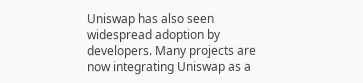Uniswap has also seen widespread adoption by developers. Many projects are now integrating Uniswap as a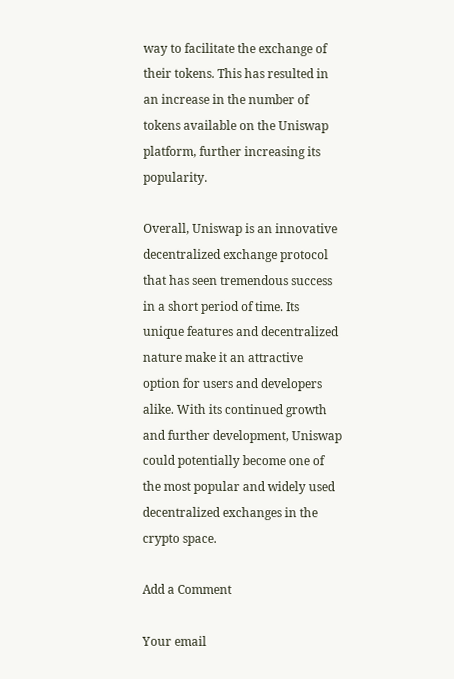way to facilitate the exchange of their tokens. This has resulted in an increase in the number of tokens available on the Uniswap platform, further increasing its popularity.

Overall, Uniswap is an innovative decentralized exchange protocol that has seen tremendous success in a short period of time. Its unique features and decentralized nature make it an attractive option for users and developers alike. With its continued growth and further development, Uniswap could potentially become one of the most popular and widely used decentralized exchanges in the crypto space.

Add a Comment

Your email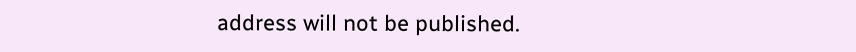address will not be published.